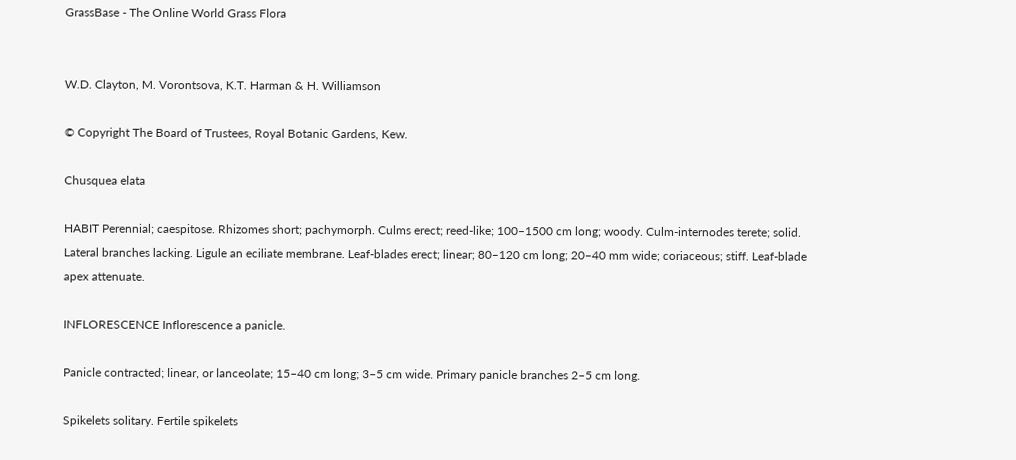GrassBase - The Online World Grass Flora


W.D. Clayton, M. Vorontsova, K.T. Harman & H. Williamson

© Copyright The Board of Trustees, Royal Botanic Gardens, Kew.

Chusquea elata

HABIT Perennial; caespitose. Rhizomes short; pachymorph. Culms erect; reed-like; 100–1500 cm long; woody. Culm-internodes terete; solid. Lateral branches lacking. Ligule an eciliate membrane. Leaf-blades erect; linear; 80–120 cm long; 20–40 mm wide; coriaceous; stiff. Leaf-blade apex attenuate.

INFLORESCENCE Inflorescence a panicle.

Panicle contracted; linear, or lanceolate; 15–40 cm long; 3–5 cm wide. Primary panicle branches 2–5 cm long.

Spikelets solitary. Fertile spikelets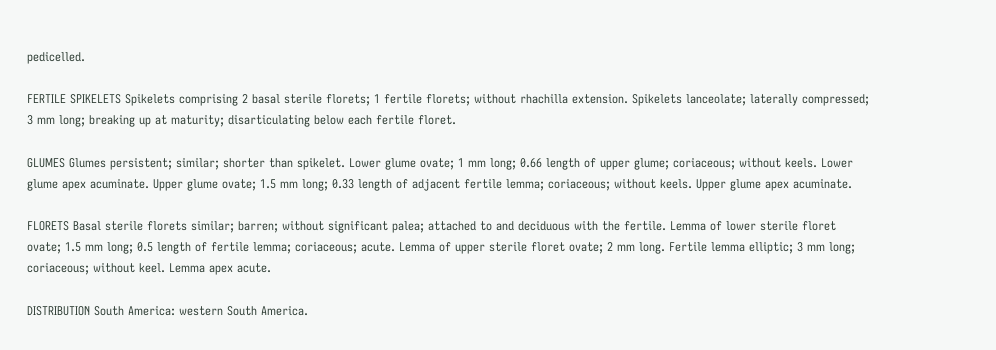pedicelled.

FERTILE SPIKELETS Spikelets comprising 2 basal sterile florets; 1 fertile florets; without rhachilla extension. Spikelets lanceolate; laterally compressed; 3 mm long; breaking up at maturity; disarticulating below each fertile floret.

GLUMES Glumes persistent; similar; shorter than spikelet. Lower glume ovate; 1 mm long; 0.66 length of upper glume; coriaceous; without keels. Lower glume apex acuminate. Upper glume ovate; 1.5 mm long; 0.33 length of adjacent fertile lemma; coriaceous; without keels. Upper glume apex acuminate.

FLORETS Basal sterile florets similar; barren; without significant palea; attached to and deciduous with the fertile. Lemma of lower sterile floret ovate; 1.5 mm long; 0.5 length of fertile lemma; coriaceous; acute. Lemma of upper sterile floret ovate; 2 mm long. Fertile lemma elliptic; 3 mm long; coriaceous; without keel. Lemma apex acute.

DISTRIBUTION South America: western South America.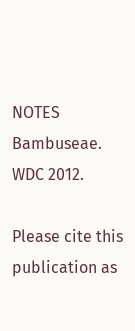NOTES Bambuseae. WDC 2012.

Please cite this publication as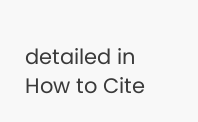detailed in How to Cite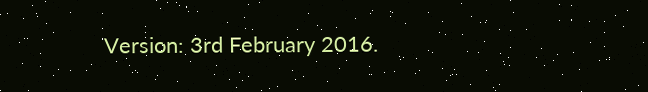Version: 3rd February 2016.